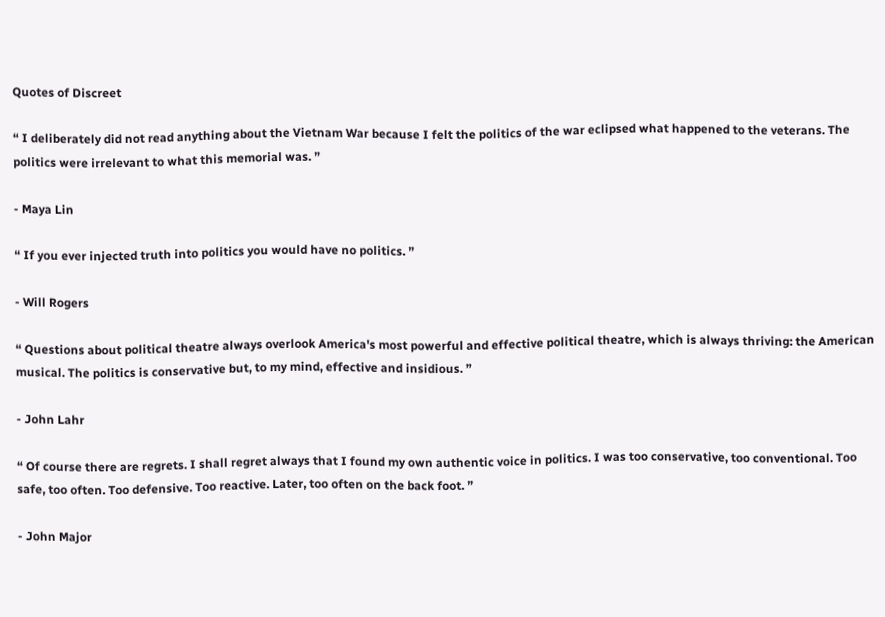Quotes of Discreet

“ I deliberately did not read anything about the Vietnam War because I felt the politics of the war eclipsed what happened to the veterans. The politics were irrelevant to what this memorial was. ”

- Maya Lin

“ If you ever injected truth into politics you would have no politics. ”

- Will Rogers

“ Questions about political theatre always overlook America's most powerful and effective political theatre, which is always thriving: the American musical. The politics is conservative but, to my mind, effective and insidious. ”

- John Lahr

“ Of course there are regrets. I shall regret always that I found my own authentic voice in politics. I was too conservative, too conventional. Too safe, too often. Too defensive. Too reactive. Later, too often on the back foot. ”

- John Major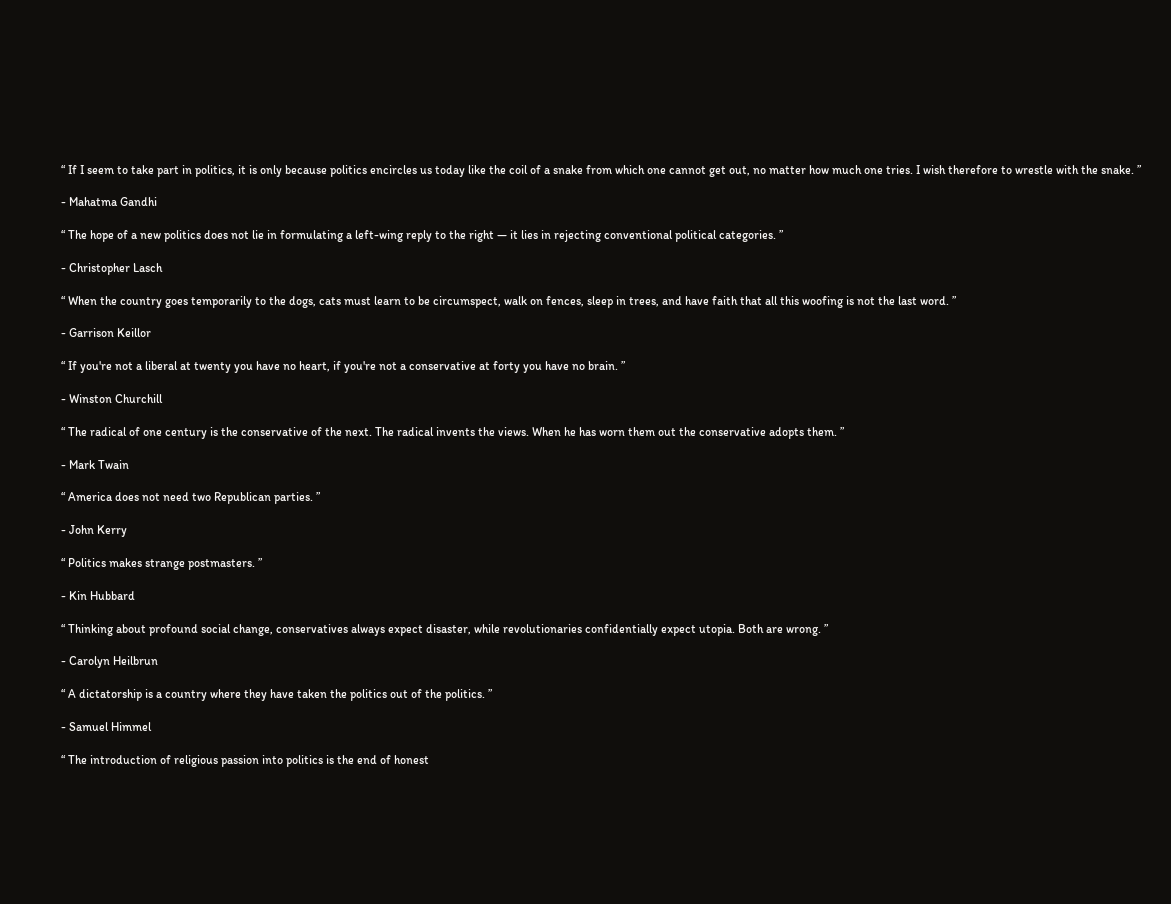“ If I seem to take part in politics, it is only because politics encircles us today like the coil of a snake from which one cannot get out, no matter how much one tries. I wish therefore to wrestle with the snake. ”

- Mahatma Gandhi

“ The hope of a new politics does not lie in formulating a left-wing reply to the right — it lies in rejecting conventional political categories. ”

- Christopher Lasch

“ When the country goes temporarily to the dogs, cats must learn to be circumspect, walk on fences, sleep in trees, and have faith that all this woofing is not the last word. ”

- Garrison Keillor

“ If you're not a liberal at twenty you have no heart, if you're not a conservative at forty you have no brain. ”

- Winston Churchill

“ The radical of one century is the conservative of the next. The radical invents the views. When he has worn them out the conservative adopts them. ”

- Mark Twain

“ America does not need two Republican parties. ”

- John Kerry

“ Politics makes strange postmasters. ”

- Kin Hubbard

“ Thinking about profound social change, conservatives always expect disaster, while revolutionaries confidentially expect utopia. Both are wrong. ”

- Carolyn Heilbrun

“ A dictatorship is a country where they have taken the politics out of the politics. ”

- Samuel Himmel

“ The introduction of religious passion into politics is the end of honest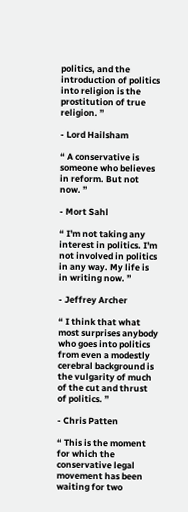politics, and the introduction of politics into religion is the prostitution of true religion. ”

- Lord Hailsham

“ A conservative is someone who believes in reform. But not now. ”

- Mort Sahl

“ I'm not taking any interest in politics. I'm not involved in politics in any way. My life is in writing now. ”

- Jeffrey Archer

“ I think that what most surprises anybody who goes into politics from even a modestly cerebral background is the vulgarity of much of the cut and thrust of politics. ”

- Chris Patten

“ This is the moment for which the conservative legal movement has been waiting for two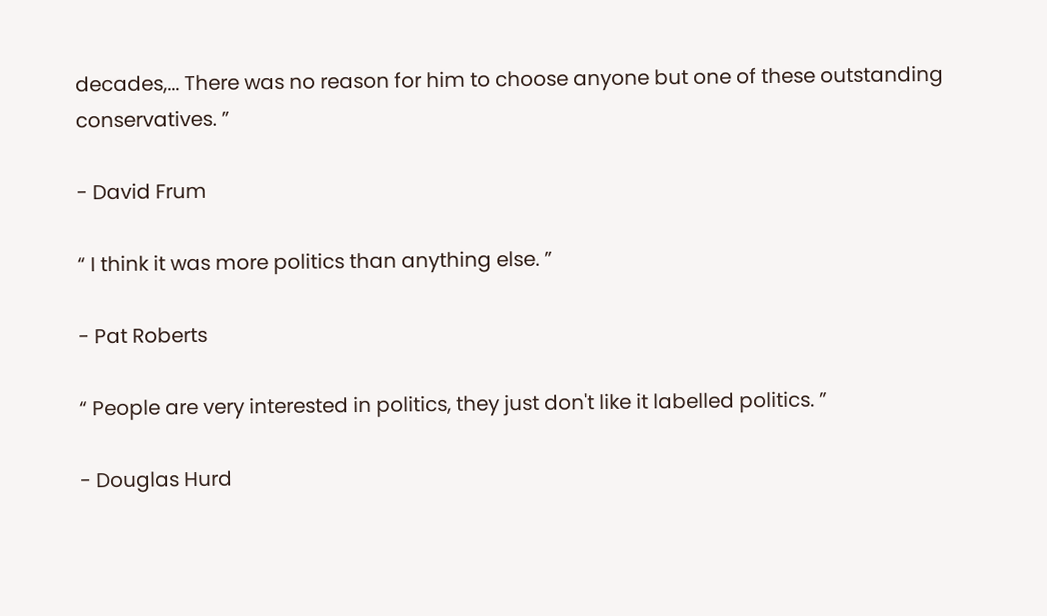decades,... There was no reason for him to choose anyone but one of these outstanding conservatives. ”

- David Frum

“ I think it was more politics than anything else. ”

- Pat Roberts

“ People are very interested in politics, they just don't like it labelled politics. ”

- Douglas Hurd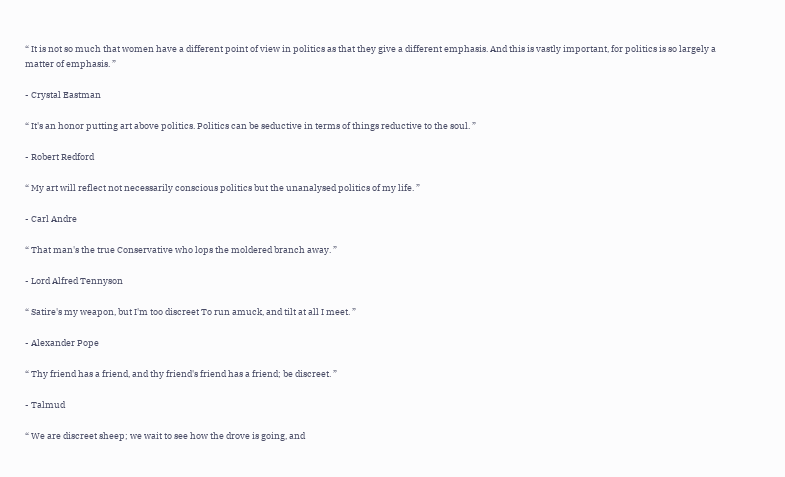“ It is not so much that women have a different point of view in politics as that they give a different emphasis. And this is vastly important, for politics is so largely a matter of emphasis. ”

- Crystal Eastman

“ It's an honor putting art above politics. Politics can be seductive in terms of things reductive to the soul. ”

- Robert Redford

“ My art will reflect not necessarily conscious politics but the unanalysed politics of my life. ”

- Carl Andre

“ That man's the true Conservative who lops the moldered branch away. ”

- Lord Alfred Tennyson

“ Satire's my weapon, but I'm too discreet To run amuck, and tilt at all I meet. ”

- Alexander Pope

“ Thy friend has a friend, and thy friend's friend has a friend; be discreet. ”

- Talmud

“ We are discreet sheep; we wait to see how the drove is going, and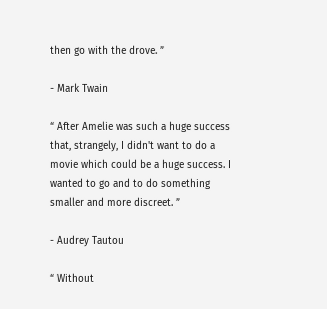then go with the drove. ”

- Mark Twain

“ After Amelie was such a huge success that, strangely, I didn't want to do a movie which could be a huge success. I wanted to go and to do something smaller and more discreet. ”

- Audrey Tautou

“ Without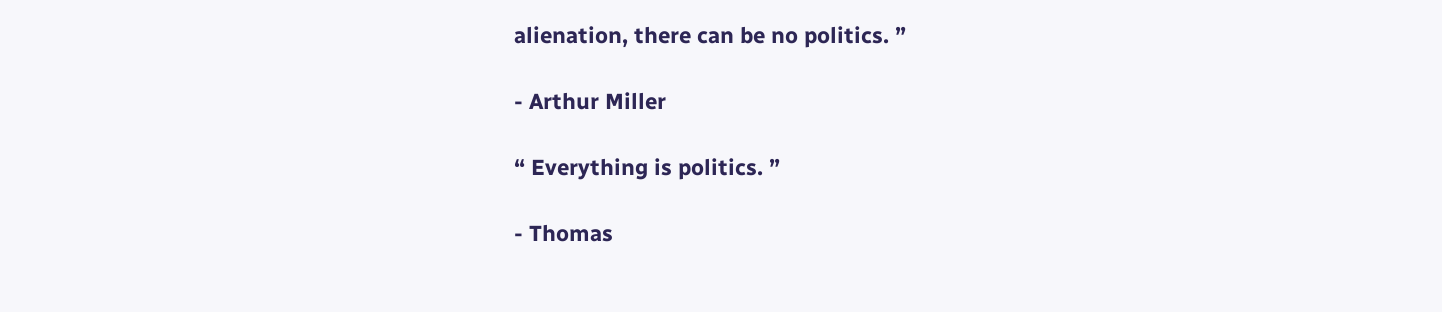alienation, there can be no politics. ”

- Arthur Miller

“ Everything is politics. ”

- Thomas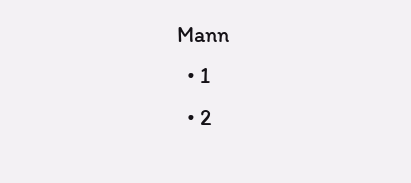Mann
  • 1
  • 2